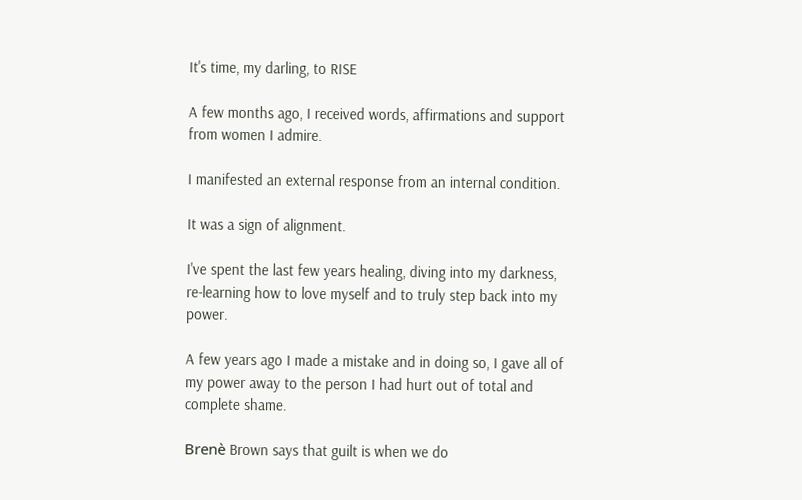It's time, my darling, to RISE

A few months ago, I received words, affirmations and support from women I admire.

I manifested an external response from an internal condition.

It was a sign of alignment.

I've spent the last few years healing, diving into my darkness, re-learning how to love myself and to truly step back into my power.

A few years ago I made a mistake and in doing so, I gave all of my power away to the person I had hurt out of total and complete shame.

Brenè Brown says that guilt is when we do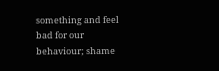something and feel bad for our behaviour; shame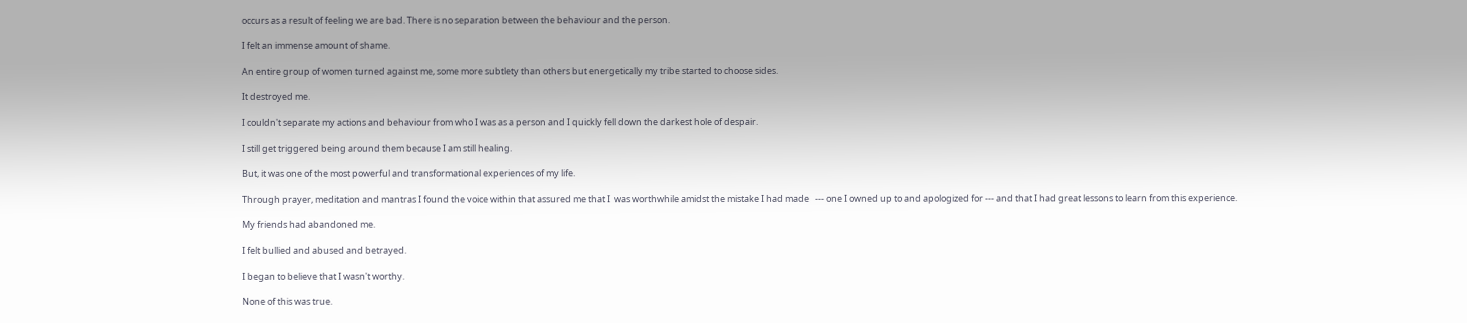occurs as a result of feeling we are bad. There is no separation between the behaviour and the person.

I felt an immense amount of shame.

An entire group of women turned against me, some more subtlety than others but energetically my tribe started to choose sides.

It destroyed me.

I couldn't separate my actions and behaviour from who I was as a person and I quickly fell down the darkest hole of despair.

I still get triggered being around them because I am still healing.

But, it was one of the most powerful and transformational experiences of my life.

Through prayer, meditation and mantras I found the voice within that assured me that I  was worthwhile amidst the mistake I had made   --- one I owned up to and apologized for --- and that I had great lessons to learn from this experience.

My friends had abandoned me.

I felt bullied and abused and betrayed.

I began to believe that I wasn't worthy.

None of this was true.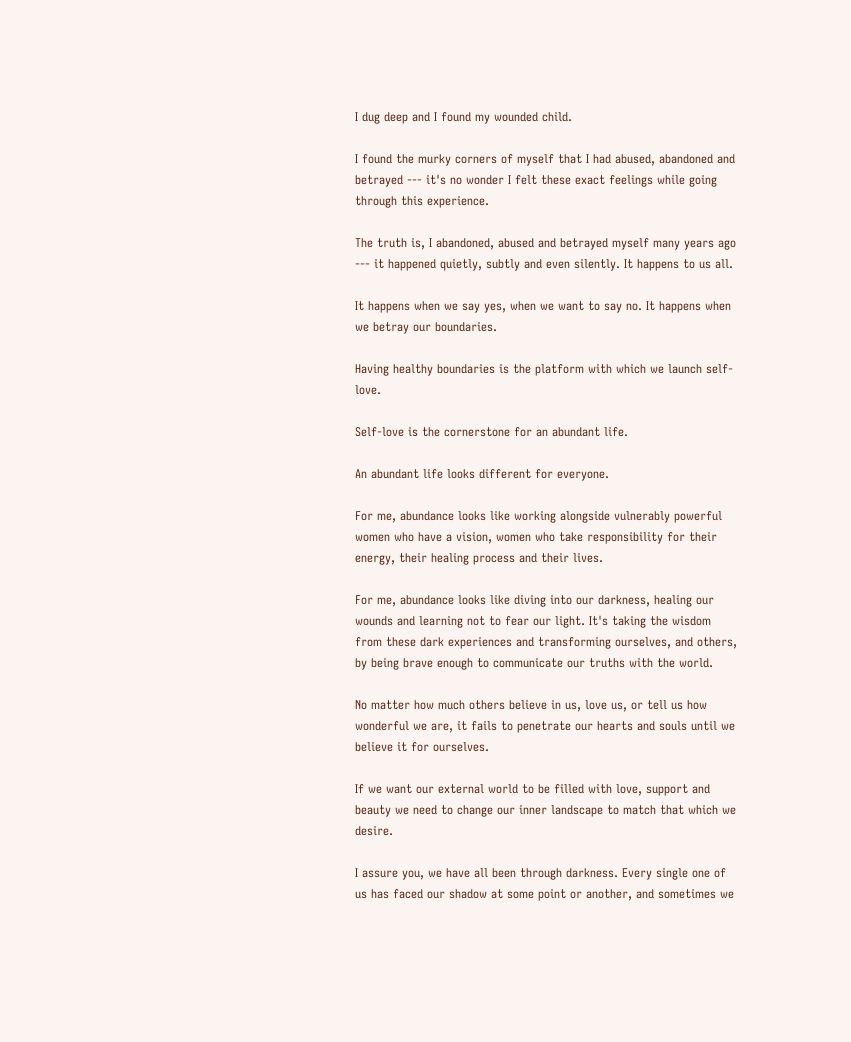I dug deep and I found my wounded child.

I found the murky corners of myself that I had abused, abandoned and betrayed --- it's no wonder I felt these exact feelings while going through this experience.

The truth is, I abandoned, abused and betrayed myself many years ago --- it happened quietly, subtly and even silently. It happens to us all.

It happens when we say yes, when we want to say no. It happens when we betray our boundaries.

Having healthy boundaries is the platform with which we launch self-love.

Self-love is the cornerstone for an abundant life.

An abundant life looks different for everyone.

For me, abundance looks like working alongside vulnerably powerful women who have a vision, women who take responsibility for their energy, their healing process and their lives.

For me, abundance looks like diving into our darkness, healing our wounds and learning not to fear our light. It's taking the wisdom from these dark experiences and transforming ourselves, and others, by being brave enough to communicate our truths with the world.

No matter how much others believe in us, love us, or tell us how wonderful we are, it fails to penetrate our hearts and souls until we believe it for ourselves.

If we want our external world to be filled with love, support and beauty we need to change our inner landscape to match that which we desire.

I assure you, we have all been through darkness. Every single one of us has faced our shadow at some point or another, and sometimes we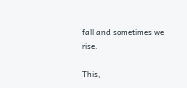fall and sometimes we rise.

This,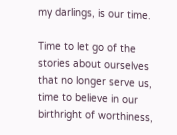my darlings, is our time.

Time to let go of the stories about ourselves that no longer serve us, time to believe in our birthright of worthiness,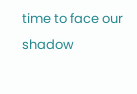time to face our shadow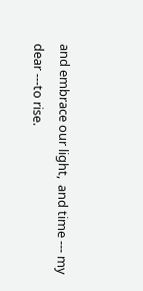and embrace our light,  and time --- my dear ---to rise.